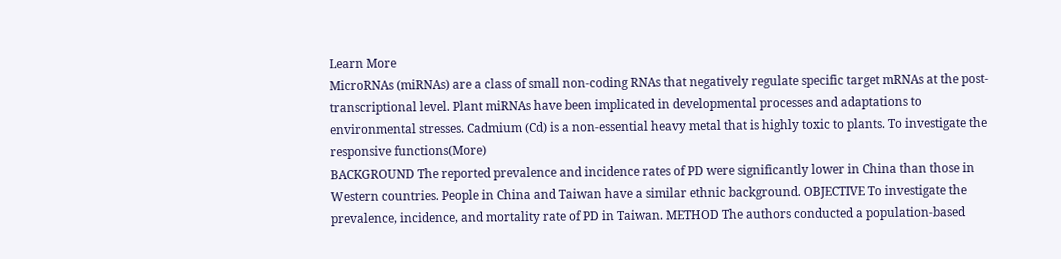Learn More
MicroRNAs (miRNAs) are a class of small non-coding RNAs that negatively regulate specific target mRNAs at the post-transcriptional level. Plant miRNAs have been implicated in developmental processes and adaptations to environmental stresses. Cadmium (Cd) is a non-essential heavy metal that is highly toxic to plants. To investigate the responsive functions(More)
BACKGROUND The reported prevalence and incidence rates of PD were significantly lower in China than those in Western countries. People in China and Taiwan have a similar ethnic background. OBJECTIVE To investigate the prevalence, incidence, and mortality rate of PD in Taiwan. METHOD The authors conducted a population-based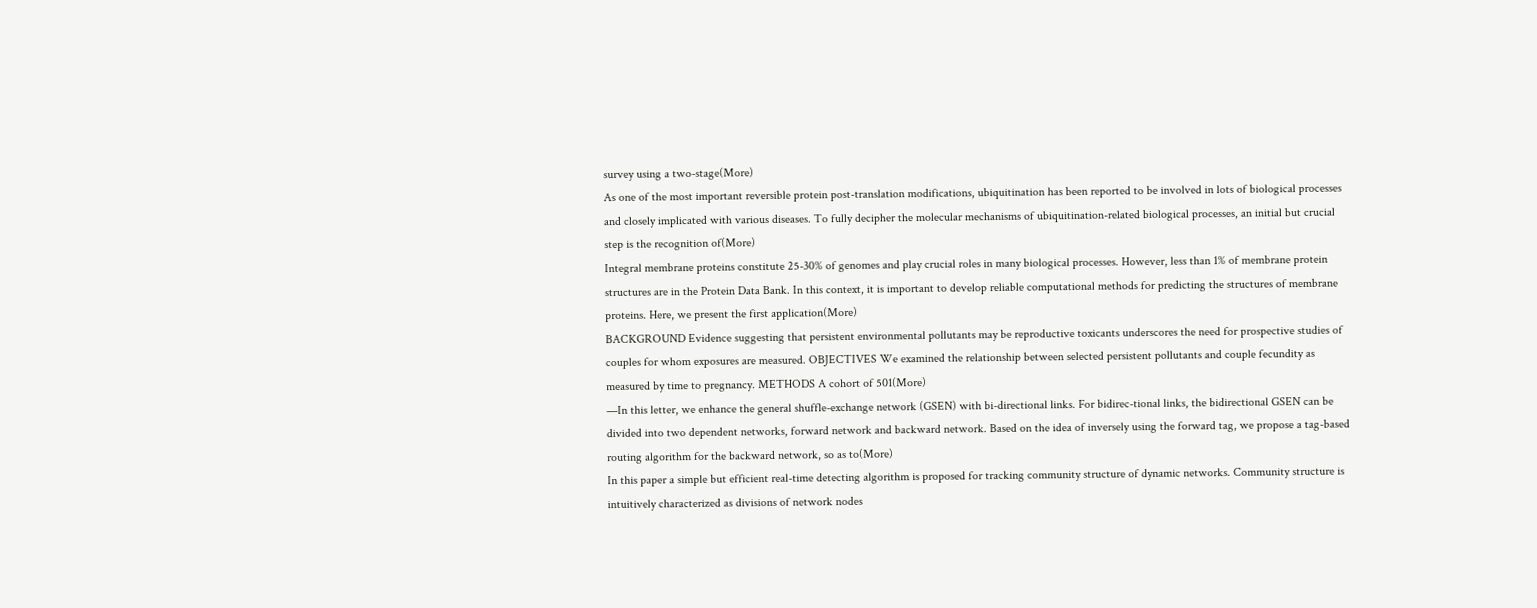survey using a two-stage(More)
As one of the most important reversible protein post-translation modifications, ubiquitination has been reported to be involved in lots of biological processes and closely implicated with various diseases. To fully decipher the molecular mechanisms of ubiquitination-related biological processes, an initial but crucial step is the recognition of(More)
Integral membrane proteins constitute 25-30% of genomes and play crucial roles in many biological processes. However, less than 1% of membrane protein structures are in the Protein Data Bank. In this context, it is important to develop reliable computational methods for predicting the structures of membrane proteins. Here, we present the first application(More)
BACKGROUND Evidence suggesting that persistent environmental pollutants may be reproductive toxicants underscores the need for prospective studies of couples for whom exposures are measured. OBJECTIVES We examined the relationship between selected persistent pollutants and couple fecundity as measured by time to pregnancy. METHODS A cohort of 501(More)
—In this letter, we enhance the general shuffle-exchange network (GSEN) with bi-directional links. For bidirec-tional links, the bidirectional GSEN can be divided into two dependent networks, forward network and backward network. Based on the idea of inversely using the forward tag, we propose a tag-based routing algorithm for the backward network, so as to(More)
In this paper a simple but efficient real-time detecting algorithm is proposed for tracking community structure of dynamic networks. Community structure is intuitively characterized as divisions of network nodes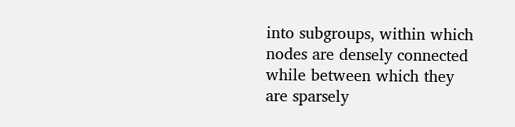into subgroups, within which nodes are densely connected while between which they are sparsely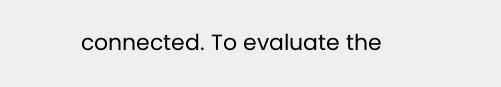connected. To evaluate the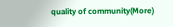quality of community(More)